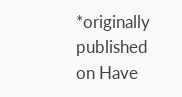*originally published on Have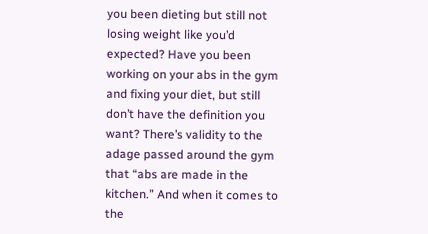you been dieting but still not losing weight like you’d expected? Have you been working on your abs in the gym and fixing your diet, but still don’t have the definition you want? There’s validity to the adage passed around the gym that “abs are made in the kitchen.” And when it comes to the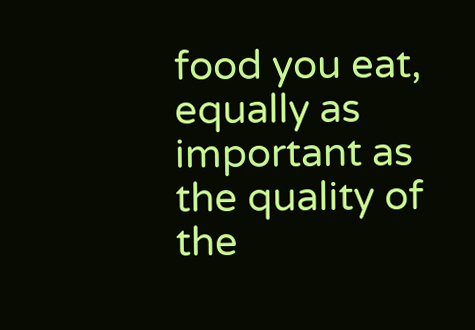food you eat, equally as important as the quality of the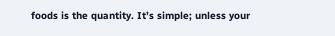foods is the quantity. It’s simple; unless your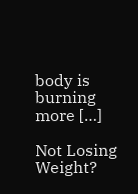body is burning more […]

Not Losing Weight?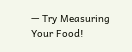— Try Measuring Your Food!